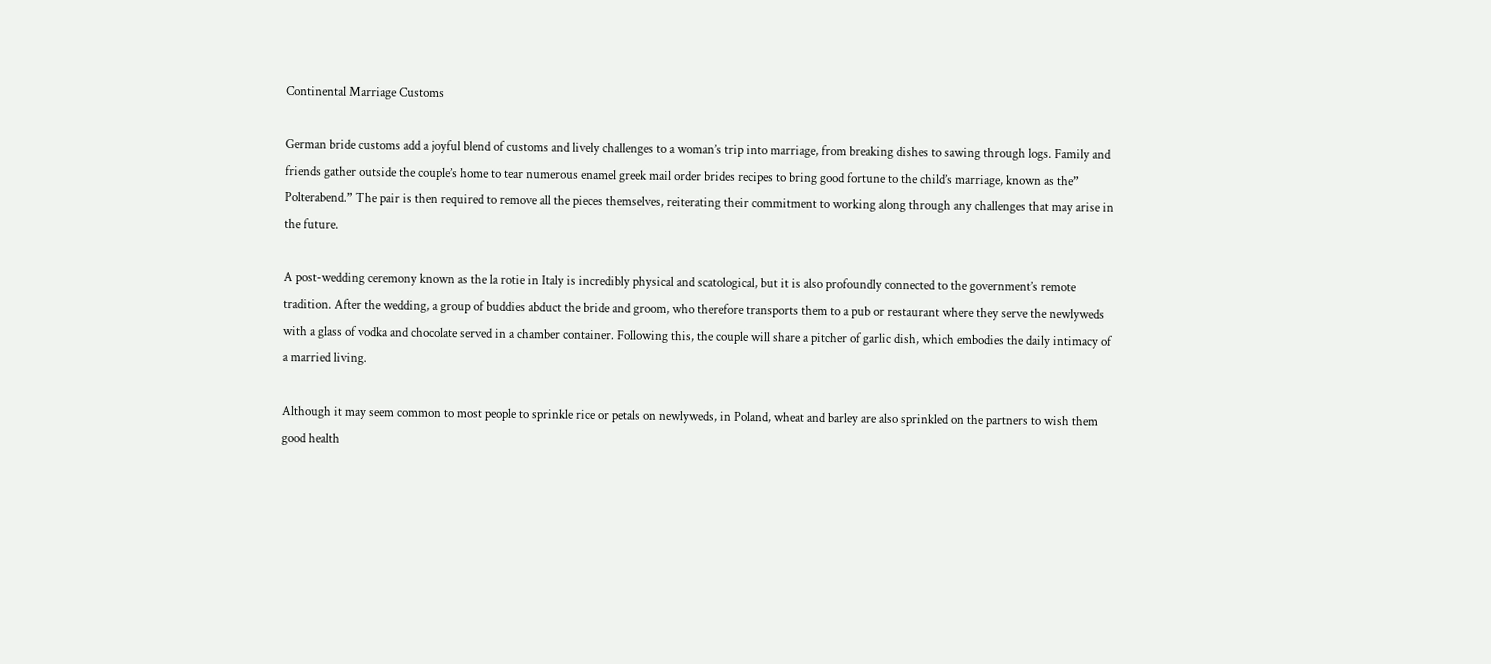Continental Marriage Customs

German bride customs add a joyful blend of customs and lively challenges to a woman’s trip into marriage, from breaking dishes to sawing through logs. Family and friends gather outside the couple’s home to tear numerous enamel greek mail order brides recipes to bring good fortune to the child’s marriage, known as the” Polterabend.” The pair is then required to remove all the pieces themselves, reiterating their commitment to working along through any challenges that may arise in the future.

A post-wedding ceremony known as the la rotie in Italy is incredibly physical and scatological, but it is also profoundly connected to the government’s remote tradition. After the wedding, a group of buddies abduct the bride and groom, who therefore transports them to a pub or restaurant where they serve the newlyweds with a glass of vodka and chocolate served in a chamber container. Following this, the couple will share a pitcher of garlic dish, which embodies the daily intimacy of a married living.

Although it may seem common to most people to sprinkle rice or petals on newlyweds, in Poland, wheat and barley are also sprinkled on the partners to wish them good health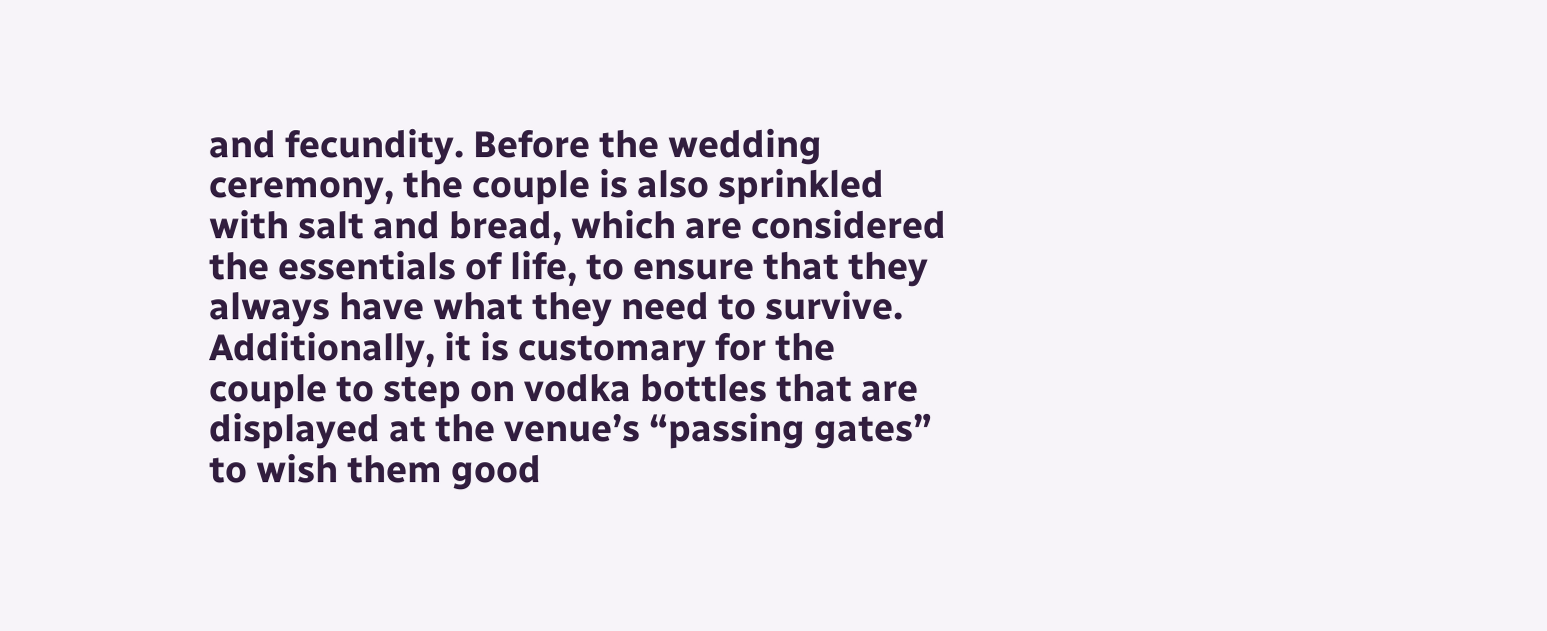and fecundity. Before the wedding ceremony, the couple is also sprinkled with salt and bread, which are considered the essentials of life, to ensure that they always have what they need to survive. Additionally, it is customary for the couple to step on vodka bottles that are displayed at the venue’s “passing gates” to wish them good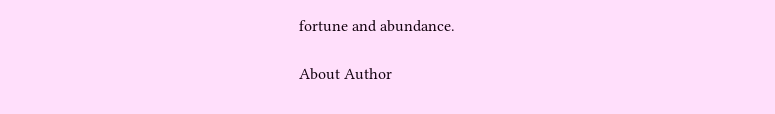fortune and abundance.

About Author